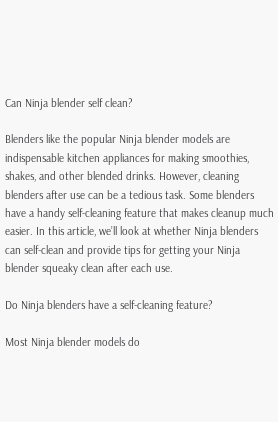Can Ninja blender self clean?

Blenders like the popular Ninja blender models are indispensable kitchen appliances for making smoothies, shakes, and other blended drinks. However, cleaning blenders after use can be a tedious task. Some blenders have a handy self-cleaning feature that makes cleanup much easier. In this article, we’ll look at whether Ninja blenders can self-clean and provide tips for getting your Ninja blender squeaky clean after each use.

Do Ninja blenders have a self-cleaning feature?

Most Ninja blender models do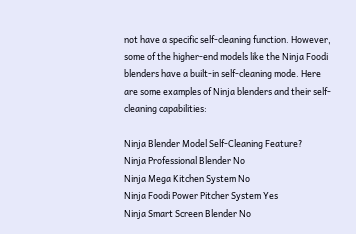not have a specific self-cleaning function. However, some of the higher-end models like the Ninja Foodi blenders have a built-in self-cleaning mode. Here are some examples of Ninja blenders and their self-cleaning capabilities:

Ninja Blender Model Self-Cleaning Feature?
Ninja Professional Blender No
Ninja Mega Kitchen System No
Ninja Foodi Power Pitcher System Yes
Ninja Smart Screen Blender No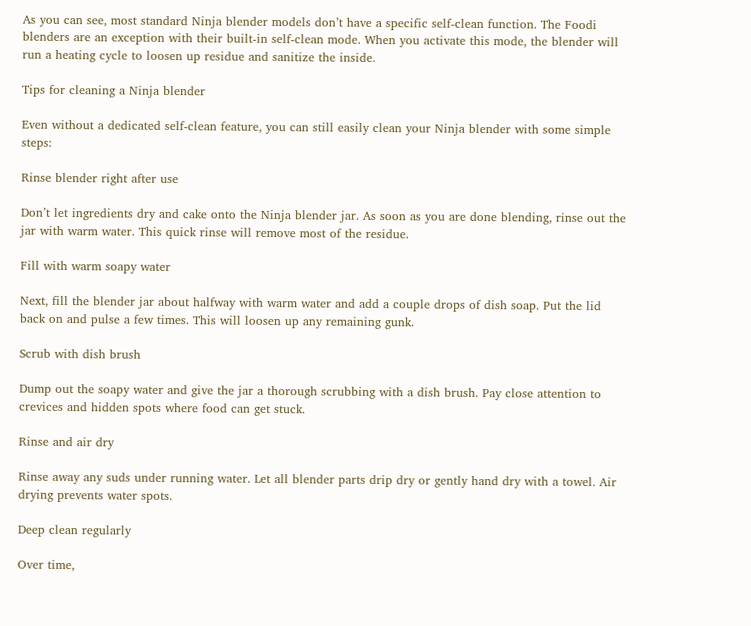As you can see, most standard Ninja blender models don’t have a specific self-clean function. The Foodi blenders are an exception with their built-in self-clean mode. When you activate this mode, the blender will run a heating cycle to loosen up residue and sanitize the inside.

Tips for cleaning a Ninja blender

Even without a dedicated self-clean feature, you can still easily clean your Ninja blender with some simple steps:

Rinse blender right after use

Don’t let ingredients dry and cake onto the Ninja blender jar. As soon as you are done blending, rinse out the jar with warm water. This quick rinse will remove most of the residue.

Fill with warm soapy water

Next, fill the blender jar about halfway with warm water and add a couple drops of dish soap. Put the lid back on and pulse a few times. This will loosen up any remaining gunk.

Scrub with dish brush

Dump out the soapy water and give the jar a thorough scrubbing with a dish brush. Pay close attention to crevices and hidden spots where food can get stuck.

Rinse and air dry

Rinse away any suds under running water. Let all blender parts drip dry or gently hand dry with a towel. Air drying prevents water spots.

Deep clean regularly

Over time,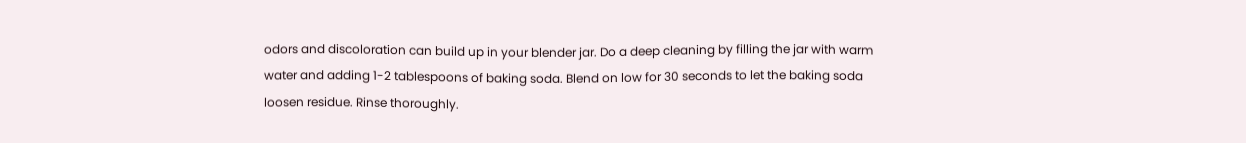odors and discoloration can build up in your blender jar. Do a deep cleaning by filling the jar with warm water and adding 1-2 tablespoons of baking soda. Blend on low for 30 seconds to let the baking soda loosen residue. Rinse thoroughly.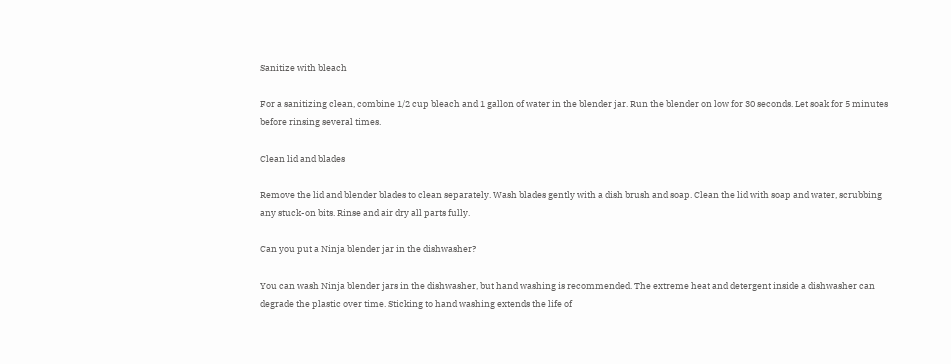Sanitize with bleach

For a sanitizing clean, combine 1/2 cup bleach and 1 gallon of water in the blender jar. Run the blender on low for 30 seconds. Let soak for 5 minutes before rinsing several times.

Clean lid and blades

Remove the lid and blender blades to clean separately. Wash blades gently with a dish brush and soap. Clean the lid with soap and water, scrubbing any stuck-on bits. Rinse and air dry all parts fully.

Can you put a Ninja blender jar in the dishwasher?

You can wash Ninja blender jars in the dishwasher, but hand washing is recommended. The extreme heat and detergent inside a dishwasher can degrade the plastic over time. Sticking to hand washing extends the life of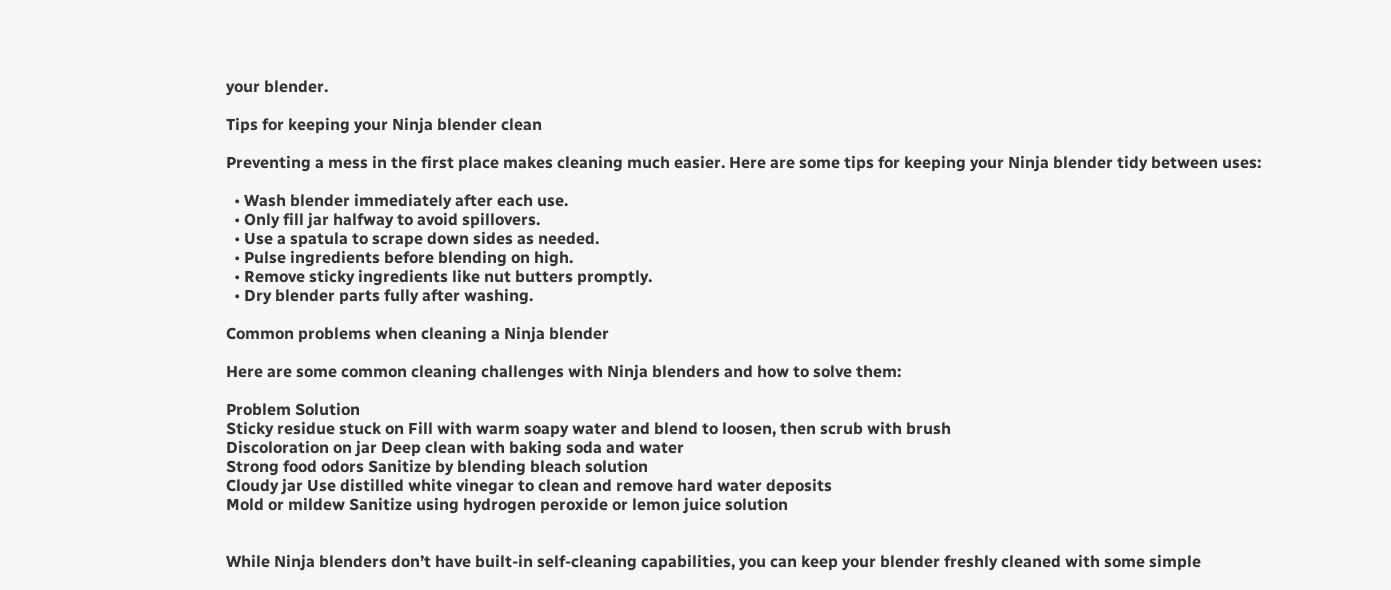your blender.

Tips for keeping your Ninja blender clean

Preventing a mess in the first place makes cleaning much easier. Here are some tips for keeping your Ninja blender tidy between uses:

  • Wash blender immediately after each use.
  • Only fill jar halfway to avoid spillovers.
  • Use a spatula to scrape down sides as needed.
  • Pulse ingredients before blending on high.
  • Remove sticky ingredients like nut butters promptly.
  • Dry blender parts fully after washing.

Common problems when cleaning a Ninja blender

Here are some common cleaning challenges with Ninja blenders and how to solve them:

Problem Solution
Sticky residue stuck on Fill with warm soapy water and blend to loosen, then scrub with brush
Discoloration on jar Deep clean with baking soda and water
Strong food odors Sanitize by blending bleach solution
Cloudy jar Use distilled white vinegar to clean and remove hard water deposits
Mold or mildew Sanitize using hydrogen peroxide or lemon juice solution


While Ninja blenders don’t have built-in self-cleaning capabilities, you can keep your blender freshly cleaned with some simple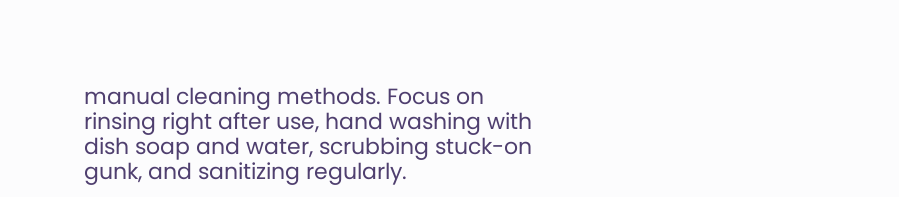manual cleaning methods. Focus on rinsing right after use, hand washing with dish soap and water, scrubbing stuck-on gunk, and sanitizing regularly.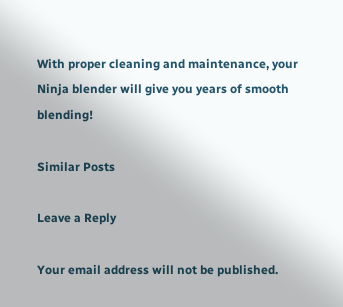With proper cleaning and maintenance, your Ninja blender will give you years of smooth blending!

Similar Posts

Leave a Reply

Your email address will not be published.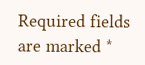Required fields are marked *